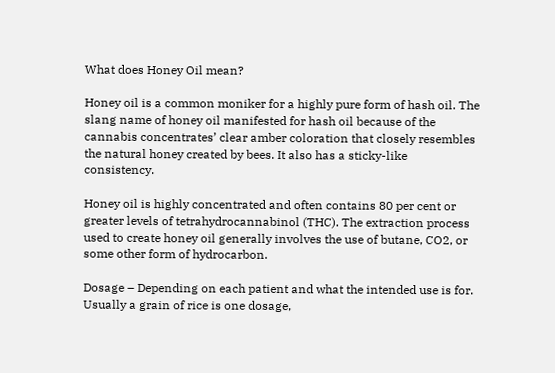What does Honey Oil mean?

Honey oil is a common moniker for a highly pure form of hash oil. The slang name of honey oil manifested for hash oil because of the cannabis concentrates’ clear amber coloration that closely resembles the natural honey created by bees. It also has a sticky-like consistency.

Honey oil is highly concentrated and often contains 80 per cent or greater levels of tetrahydrocannabinol (THC). The extraction process used to create honey oil generally involves the use of butane, CO2, or some other form of hydrocarbon.

Dosage – Depending on each patient and what the intended use is for. Usually a grain of rice is one dosage,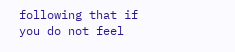following that if you do not feel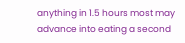anything in 1.5 hours most may advance into eating a second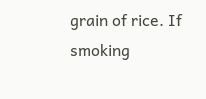grain of rice. If smoking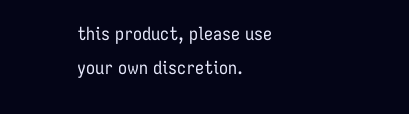this product, please use your own discretion.